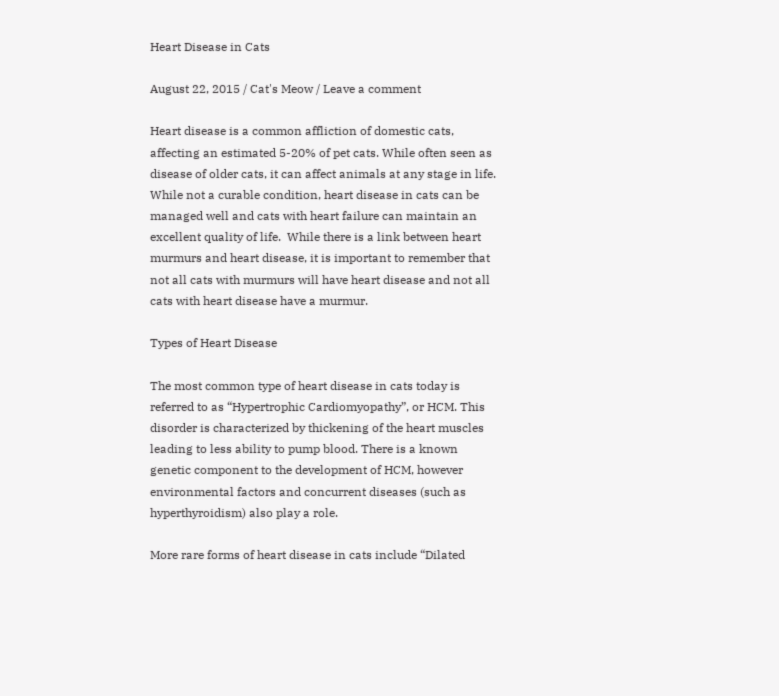Heart Disease in Cats

August 22, 2015 / Cat's Meow / Leave a comment

Heart disease is a common affliction of domestic cats, affecting an estimated 5-20% of pet cats. While often seen as disease of older cats, it can affect animals at any stage in life.  While not a curable condition, heart disease in cats can be managed well and cats with heart failure can maintain an excellent quality of life.  While there is a link between heart murmurs and heart disease, it is important to remember that not all cats with murmurs will have heart disease and not all cats with heart disease have a murmur.

Types of Heart Disease

The most common type of heart disease in cats today is referred to as “Hypertrophic Cardiomyopathy”, or HCM. This disorder is characterized by thickening of the heart muscles leading to less ability to pump blood. There is a known genetic component to the development of HCM, however environmental factors and concurrent diseases (such as hyperthyroidism) also play a role.

More rare forms of heart disease in cats include “Dilated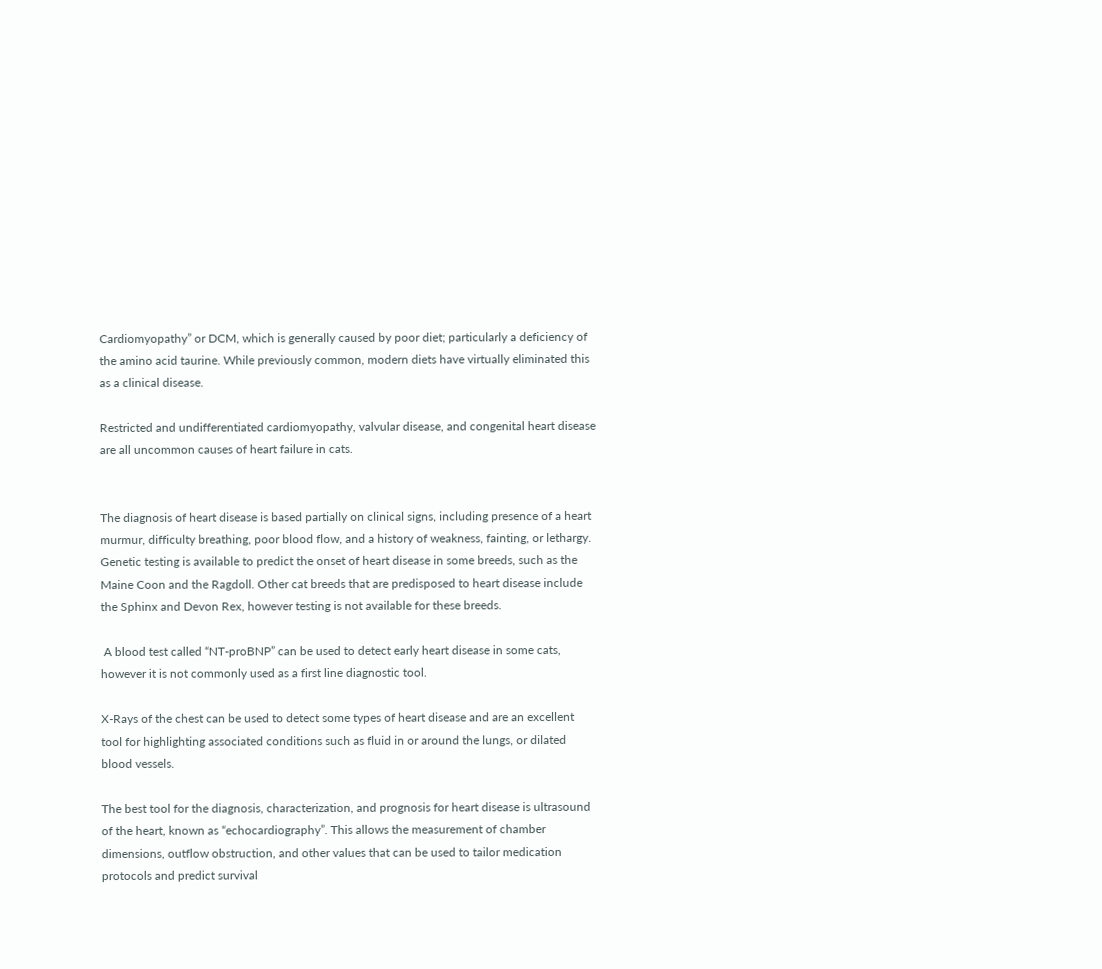Cardiomyopathy” or DCM, which is generally caused by poor diet; particularly a deficiency of the amino acid taurine. While previously common, modern diets have virtually eliminated this as a clinical disease.

Restricted and undifferentiated cardiomyopathy, valvular disease, and congenital heart disease are all uncommon causes of heart failure in cats.


The diagnosis of heart disease is based partially on clinical signs, including presence of a heart murmur, difficulty breathing, poor blood flow, and a history of weakness, fainting, or lethargy. Genetic testing is available to predict the onset of heart disease in some breeds, such as the Maine Coon and the Ragdoll. Other cat breeds that are predisposed to heart disease include the Sphinx and Devon Rex, however testing is not available for these breeds.

 A blood test called “NT-proBNP” can be used to detect early heart disease in some cats, however it is not commonly used as a first line diagnostic tool.

X-Rays of the chest can be used to detect some types of heart disease and are an excellent tool for highlighting associated conditions such as fluid in or around the lungs, or dilated blood vessels.

The best tool for the diagnosis, characterization, and prognosis for heart disease is ultrasound of the heart, known as “echocardiography”. This allows the measurement of chamber dimensions, outflow obstruction, and other values that can be used to tailor medication protocols and predict survival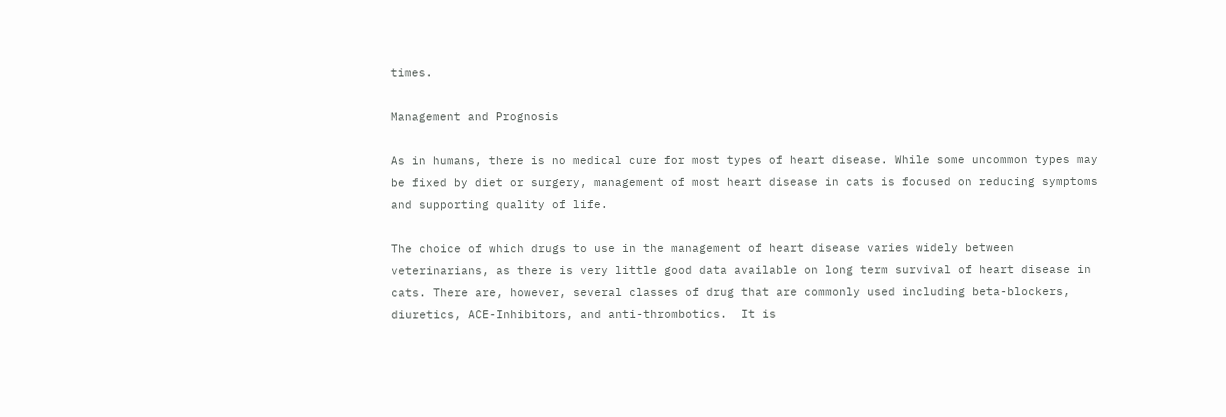times.

Management and Prognosis

As in humans, there is no medical cure for most types of heart disease. While some uncommon types may be fixed by diet or surgery, management of most heart disease in cats is focused on reducing symptoms and supporting quality of life.

The choice of which drugs to use in the management of heart disease varies widely between veterinarians, as there is very little good data available on long term survival of heart disease in cats. There are, however, several classes of drug that are commonly used including beta-blockers, diuretics, ACE-Inhibitors, and anti-thrombotics.  It is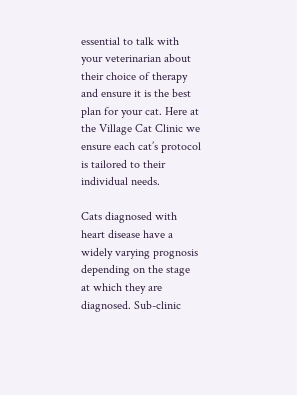essential to talk with your veterinarian about their choice of therapy and ensure it is the best plan for your cat. Here at the Village Cat Clinic we ensure each cat’s protocol is tailored to their individual needs.

Cats diagnosed with heart disease have a widely varying prognosis depending on the stage at which they are diagnosed. Sub-clinic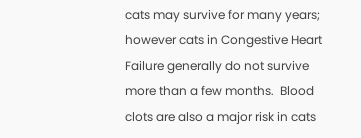cats may survive for many years; however cats in Congestive Heart Failure generally do not survive more than a few months.  Blood clots are also a major risk in cats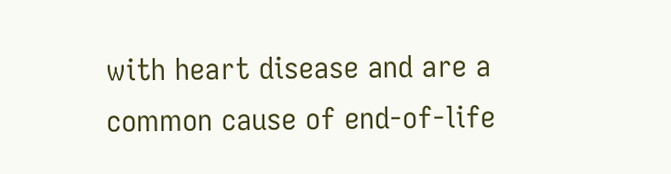with heart disease and are a common cause of end-of-life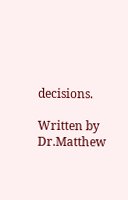decisions.

Written by Dr.Matthew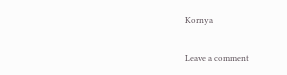Kornya

Leave a comment